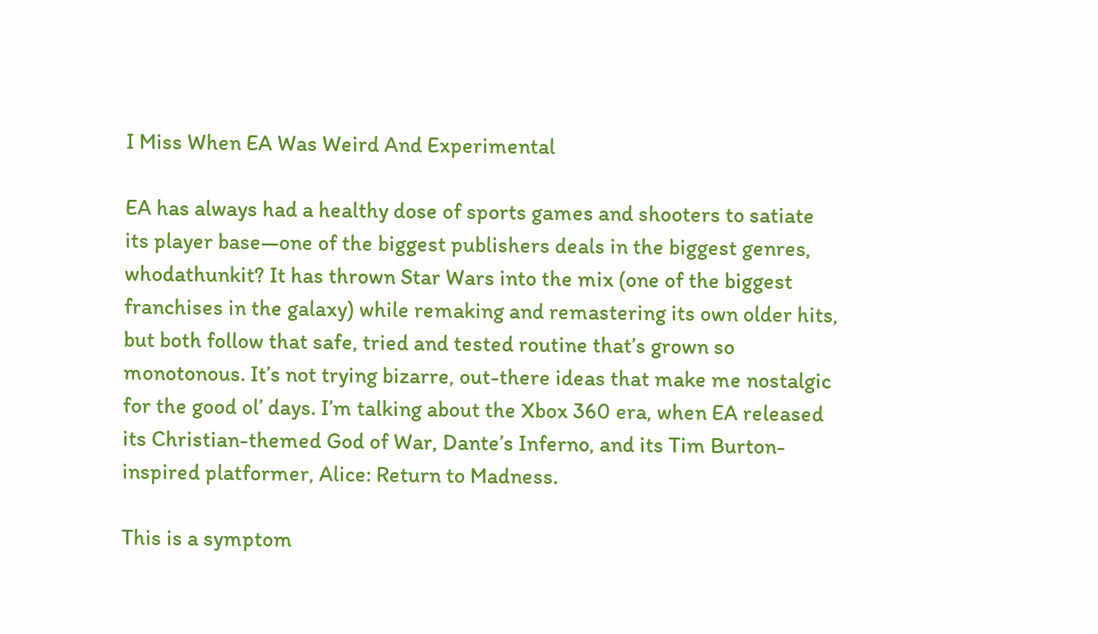I Miss When EA Was Weird And Experimental

EA has always had a healthy dose of sports games and shooters to satiate its player base—one of the biggest publishers deals in the biggest genres, whodathunkit? It has thrown Star Wars into the mix (one of the biggest franchises in the galaxy) while remaking and remastering its own older hits, but both follow that safe, tried and tested routine that’s grown so monotonous. It’s not trying bizarre, out-there ideas that make me nostalgic for the good ol’ days. I’m talking about the Xbox 360 era, when EA released its Christian-themed God of War, Dante’s Inferno, and its Tim Burton-inspired platformer, Alice: Return to Madness.

This is a symptom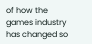of how the games industry has changed so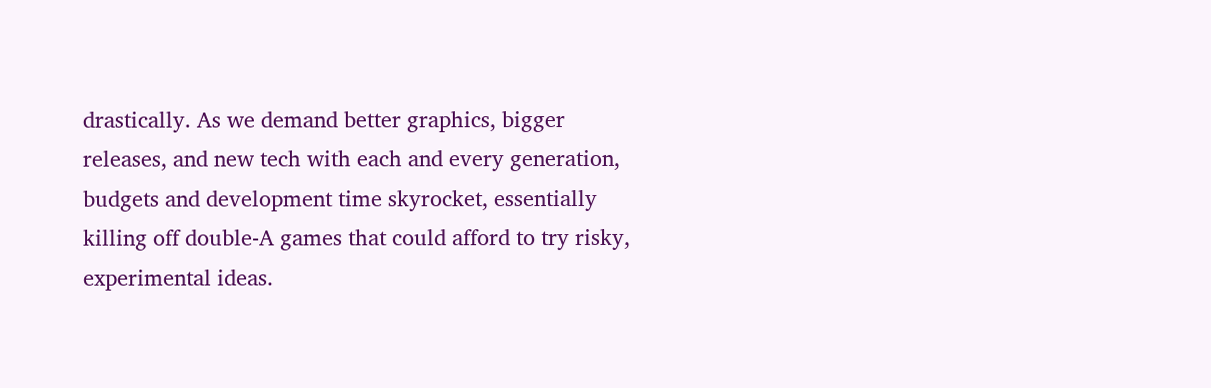drastically. As we demand better graphics, bigger releases, and new tech with each and every generation, budgets and development time skyrocket, essentially killing off double-A games that could afford to try risky, experimental ideas.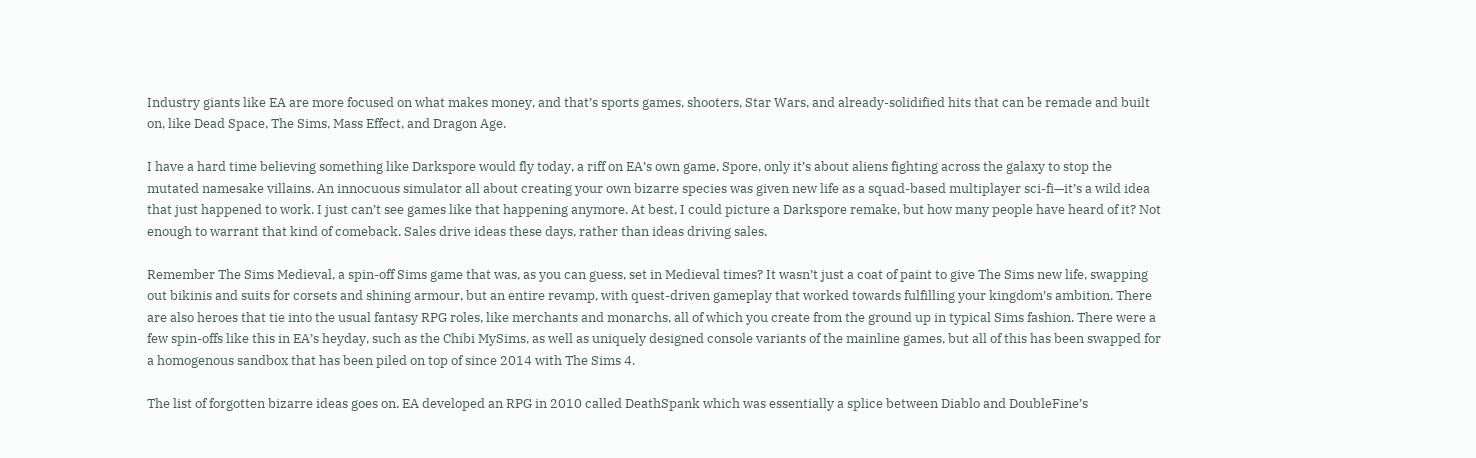Industry giants like EA are more focused on what makes money, and that’s sports games, shooters, Star Wars, and already-solidified hits that can be remade and built on, like Dead Space, The Sims, Mass Effect, and Dragon Age.

I have a hard time believing something like Darkspore would fly today, a riff on EA’s own game, Spore, only it’s about aliens fighting across the galaxy to stop the mutated namesake villains. An innocuous simulator all about creating your own bizarre species was given new life as a squad-based multiplayer sci-fi—it’s a wild idea that just happened to work. I just can’t see games like that happening anymore. At best, I could picture a Darkspore remake, but how many people have heard of it? Not enough to warrant that kind of comeback. Sales drive ideas these days, rather than ideas driving sales.

Remember The Sims Medieval, a spin-off Sims game that was, as you can guess, set in Medieval times? It wasn’t just a coat of paint to give The Sims new life, swapping out bikinis and suits for corsets and shining armour, but an entire revamp, with quest-driven gameplay that worked towards fulfilling your kingdom’s ambition. There are also heroes that tie into the usual fantasy RPG roles, like merchants and monarchs, all of which you create from the ground up in typical Sims fashion. There were a few spin-offs like this in EA’s heyday, such as the Chibi MySims, as well as uniquely designed console variants of the mainline games, but all of this has been swapped for a homogenous sandbox that has been piled on top of since 2014 with The Sims 4.

The list of forgotten bizarre ideas goes on. EA developed an RPG in 2010 called DeathSpank which was essentially a splice between Diablo and DoubleFine’s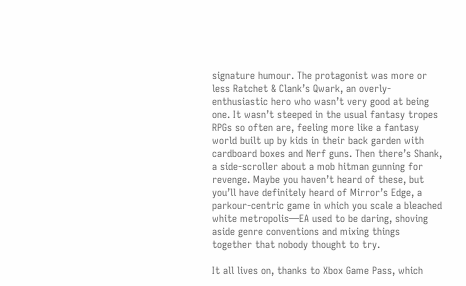signature humour. The protagonist was more or less Ratchet & Clank’s Qwark, an overly-enthusiastic hero who wasn’t very good at being one. It wasn’t steeped in the usual fantasy tropes RPGs so often are, feeling more like a fantasy world built up by kids in their back garden with cardboard boxes and Nerf guns. Then there’s Shank, a side-scroller about a mob hitman gunning for revenge. Maybe you haven’t heard of these, but you’ll have definitely heard of Mirror’s Edge, a parkour-centric game in which you scale a bleached white metropolis—EA used to be daring, shoving aside genre conventions and mixing things together that nobody thought to try.

It all lives on, thanks to Xbox Game Pass, which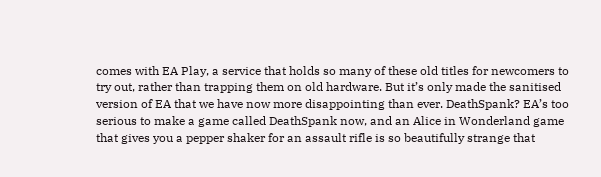comes with EA Play, a service that holds so many of these old titles for newcomers to try out, rather than trapping them on old hardware. But it’s only made the sanitised version of EA that we have now more disappointing than ever. DeathSpank? EA’s too serious to make a game called DeathSpank now, and an Alice in Wonderland game that gives you a pepper shaker for an assault rifle is so beautifully strange that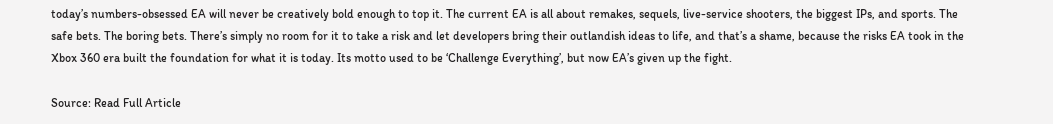today’s numbers-obsessed EA will never be creatively bold enough to top it. The current EA is all about remakes, sequels, live-service shooters, the biggest IPs, and sports. The safe bets. The boring bets. There’s simply no room for it to take a risk and let developers bring their outlandish ideas to life, and that’s a shame, because the risks EA took in the Xbox 360 era built the foundation for what it is today. Its motto used to be ‘Challenge Everything’, but now EA’s given up the fight.

Source: Read Full Article